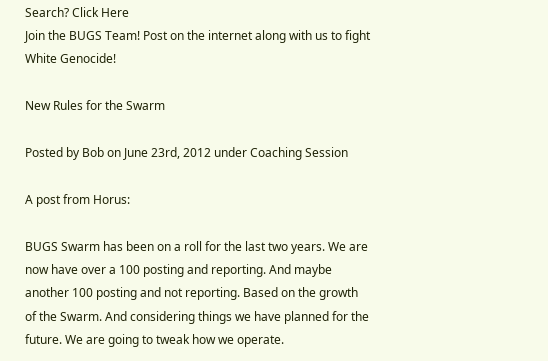Search? Click Here
Join the BUGS Team! Post on the internet along with us to fight White Genocide!

New Rules for the Swarm

Posted by Bob on June 23rd, 2012 under Coaching Session

A post from Horus:

BUGS Swarm has been on a roll for the last two years. We are now have over a 100 posting and reporting. And maybe another 100 posting and not reporting. Based on the growth of the Swarm. And considering things we have planned for the future. We are going to tweak how we operate.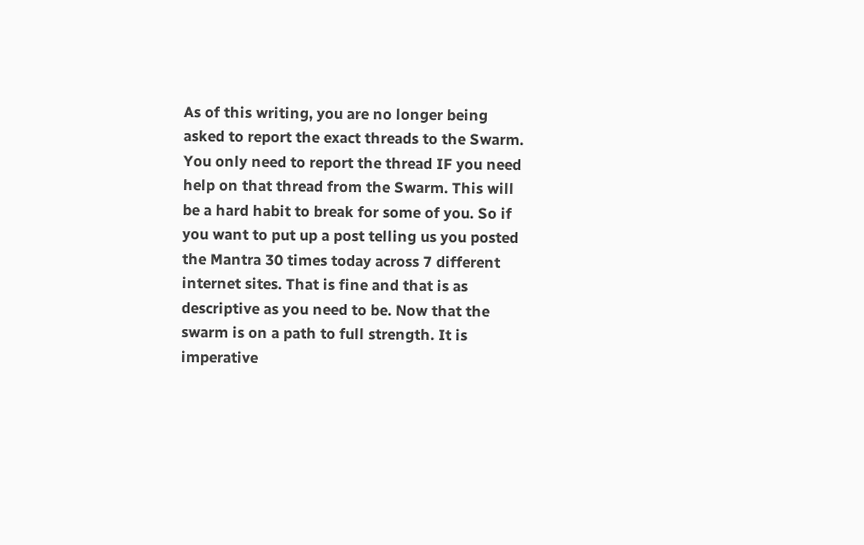As of this writing, you are no longer being asked to report the exact threads to the Swarm. You only need to report the thread IF you need help on that thread from the Swarm. This will be a hard habit to break for some of you. So if you want to put up a post telling us you posted the Mantra 30 times today across 7 different internet sites. That is fine and that is as descriptive as you need to be. Now that the swarm is on a path to full strength. It is imperative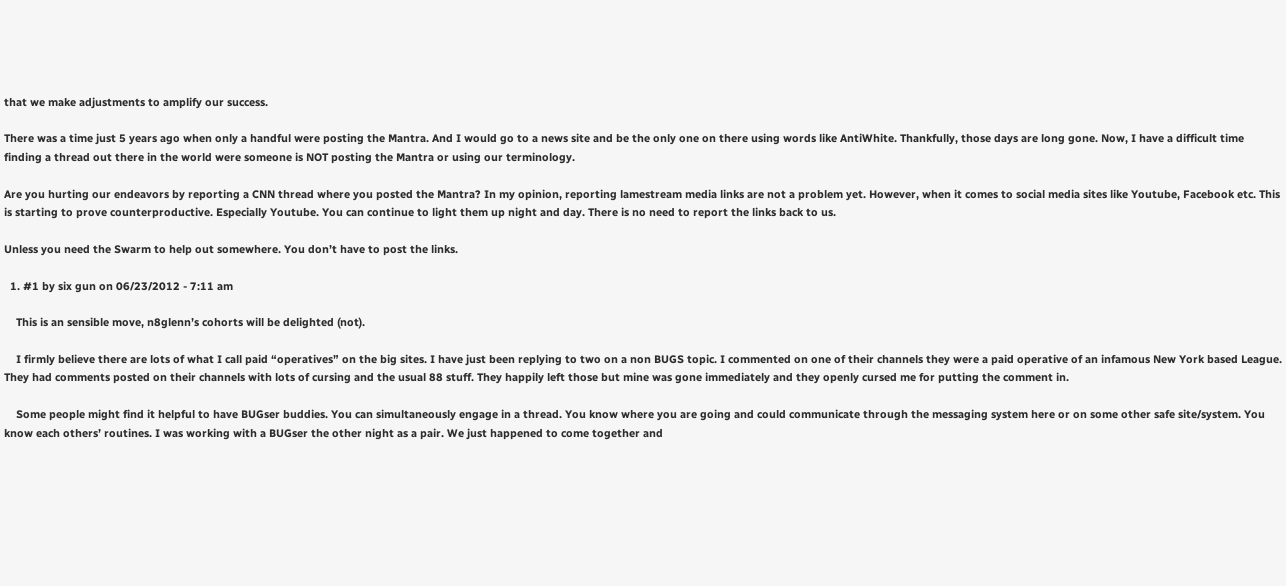that we make adjustments to amplify our success.

There was a time just 5 years ago when only a handful were posting the Mantra. And I would go to a news site and be the only one on there using words like AntiWhite. Thankfully, those days are long gone. Now, I have a difficult time finding a thread out there in the world were someone is NOT posting the Mantra or using our terminology.

Are you hurting our endeavors by reporting a CNN thread where you posted the Mantra? In my opinion, reporting lamestream media links are not a problem yet. However, when it comes to social media sites like Youtube, Facebook etc. This is starting to prove counterproductive. Especially Youtube. You can continue to light them up night and day. There is no need to report the links back to us.

Unless you need the Swarm to help out somewhere. You don’t have to post the links.

  1. #1 by six gun on 06/23/2012 - 7:11 am

    This is an sensible move, n8glenn’s cohorts will be delighted (not).

    I firmly believe there are lots of what I call paid “operatives” on the big sites. I have just been replying to two on a non BUGS topic. I commented on one of their channels they were a paid operative of an infamous New York based League. They had comments posted on their channels with lots of cursing and the usual 88 stuff. They happily left those but mine was gone immediately and they openly cursed me for putting the comment in.

    Some people might find it helpful to have BUGser buddies. You can simultaneously engage in a thread. You know where you are going and could communicate through the messaging system here or on some other safe site/system. You know each others’ routines. I was working with a BUGser the other night as a pair. We just happened to come together and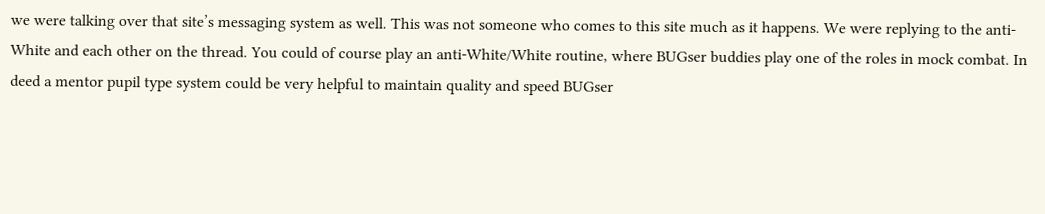we were talking over that site’s messaging system as well. This was not someone who comes to this site much as it happens. We were replying to the anti-White and each other on the thread. You could of course play an anti-White/White routine, where BUGser buddies play one of the roles in mock combat. In deed a mentor pupil type system could be very helpful to maintain quality and speed BUGser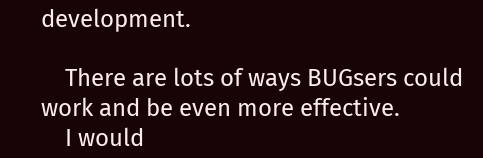development.

    There are lots of ways BUGsers could work and be even more effective.
    I would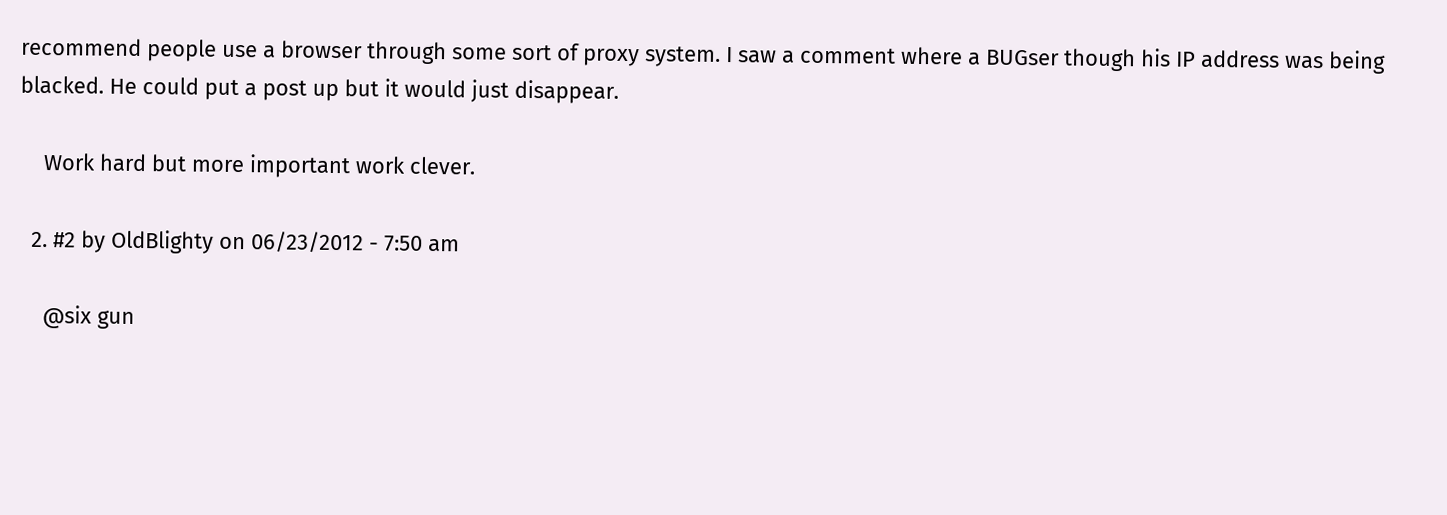recommend people use a browser through some sort of proxy system. I saw a comment where a BUGser though his IP address was being blacked. He could put a post up but it would just disappear.

    Work hard but more important work clever.

  2. #2 by OldBlighty on 06/23/2012 - 7:50 am

    @six gun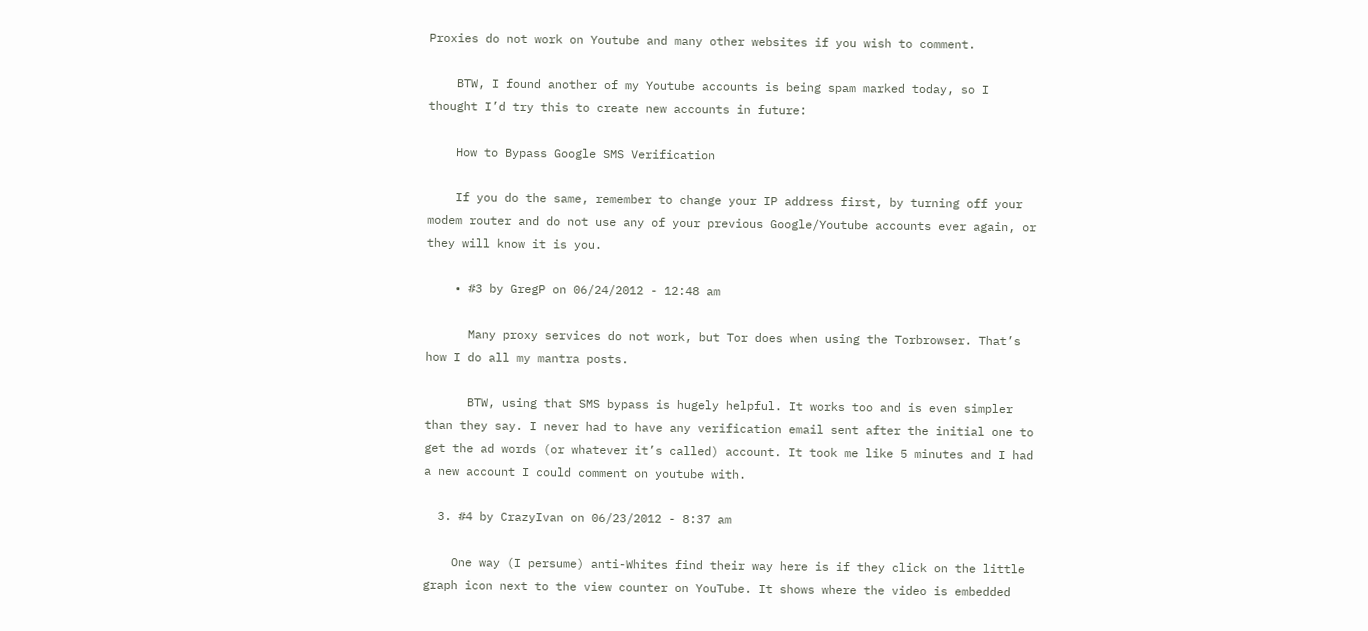Proxies do not work on Youtube and many other websites if you wish to comment.

    BTW, I found another of my Youtube accounts is being spam marked today, so I thought I’d try this to create new accounts in future:

    How to Bypass Google SMS Verification

    If you do the same, remember to change your IP address first, by turning off your modem router and do not use any of your previous Google/Youtube accounts ever again, or they will know it is you.

    • #3 by GregP on 06/24/2012 - 12:48 am

      Many proxy services do not work, but Tor does when using the Torbrowser. That’s how I do all my mantra posts.

      BTW, using that SMS bypass is hugely helpful. It works too and is even simpler than they say. I never had to have any verification email sent after the initial one to get the ad words (or whatever it’s called) account. It took me like 5 minutes and I had a new account I could comment on youtube with.

  3. #4 by CrazyIvan on 06/23/2012 - 8:37 am

    One way (I persume) anti-Whites find their way here is if they click on the little graph icon next to the view counter on YouTube. It shows where the video is embedded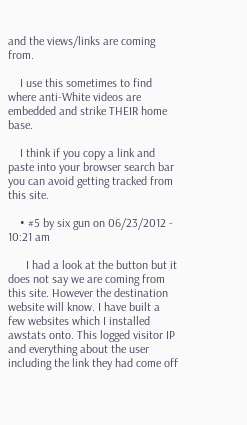and the views/links are coming from.

    I use this sometimes to find where anti-White videos are embedded and strike THEIR home base.

    I think if you copy a link and paste into your browser search bar you can avoid getting tracked from this site.

    • #5 by six gun on 06/23/2012 - 10:21 am

      I had a look at the button but it does not say we are coming from this site. However the destination website will know. I have built a few websites which I installed awstats onto. This logged visitor IP and everything about the user including the link they had come off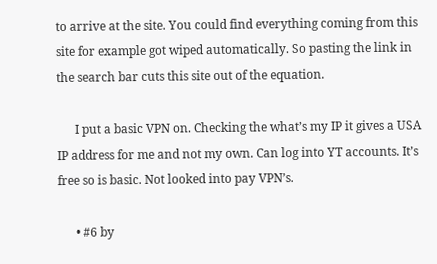to arrive at the site. You could find everything coming from this site for example got wiped automatically. So pasting the link in the search bar cuts this site out of the equation.

      I put a basic VPN on. Checking the what’s my IP it gives a USA IP address for me and not my own. Can log into YT accounts. It’s free so is basic. Not looked into pay VPN’s.

      • #6 by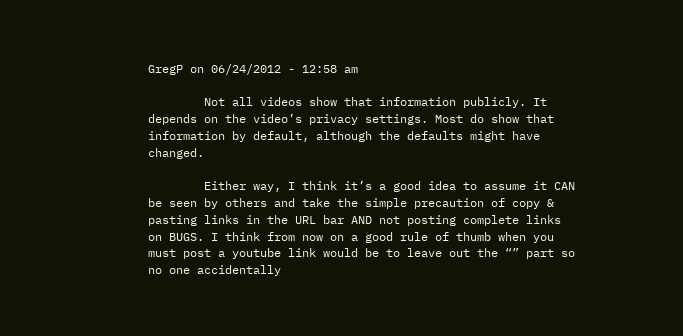GregP on 06/24/2012 - 12:58 am

        Not all videos show that information publicly. It depends on the video’s privacy settings. Most do show that information by default, although the defaults might have changed.

        Either way, I think it’s a good idea to assume it CAN be seen by others and take the simple precaution of copy & pasting links in the URL bar AND not posting complete links on BUGS. I think from now on a good rule of thumb when you must post a youtube link would be to leave out the “” part so no one accidentally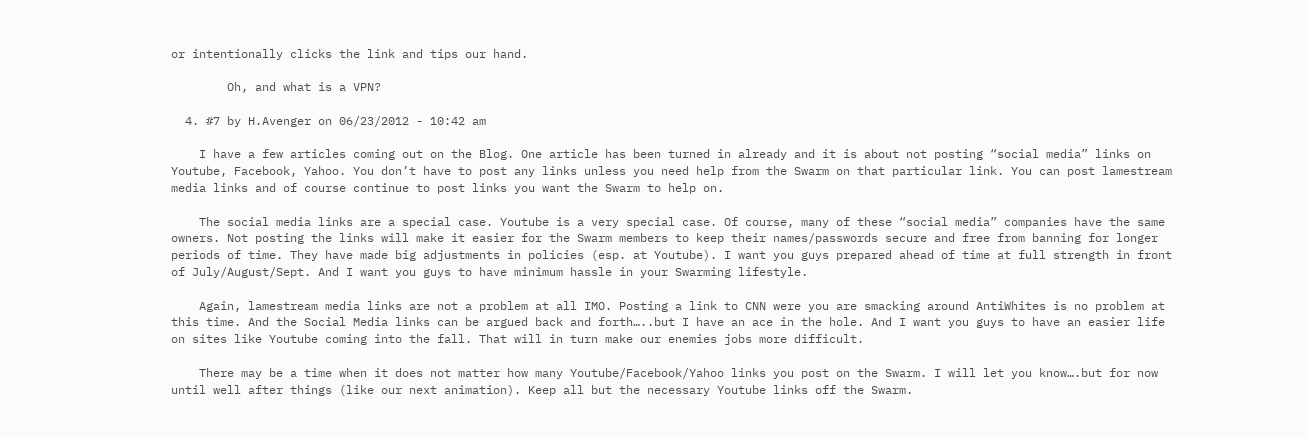or intentionally clicks the link and tips our hand.

        Oh, and what is a VPN?

  4. #7 by H.Avenger on 06/23/2012 - 10:42 am

    I have a few articles coming out on the Blog. One article has been turned in already and it is about not posting “social media” links on Youtube, Facebook, Yahoo. You don’t have to post any links unless you need help from the Swarm on that particular link. You can post lamestream media links and of course continue to post links you want the Swarm to help on.

    The social media links are a special case. Youtube is a very special case. Of course, many of these “social media” companies have the same owners. Not posting the links will make it easier for the Swarm members to keep their names/passwords secure and free from banning for longer periods of time. They have made big adjustments in policies (esp. at Youtube). I want you guys prepared ahead of time at full strength in front of July/August/Sept. And I want you guys to have minimum hassle in your Swarming lifestyle.

    Again, lamestream media links are not a problem at all IMO. Posting a link to CNN were you are smacking around AntiWhites is no problem at this time. And the Social Media links can be argued back and forth…..but I have an ace in the hole. And I want you guys to have an easier life on sites like Youtube coming into the fall. That will in turn make our enemies jobs more difficult.

    There may be a time when it does not matter how many Youtube/Facebook/Yahoo links you post on the Swarm. I will let you know….but for now until well after things (like our next animation). Keep all but the necessary Youtube links off the Swarm.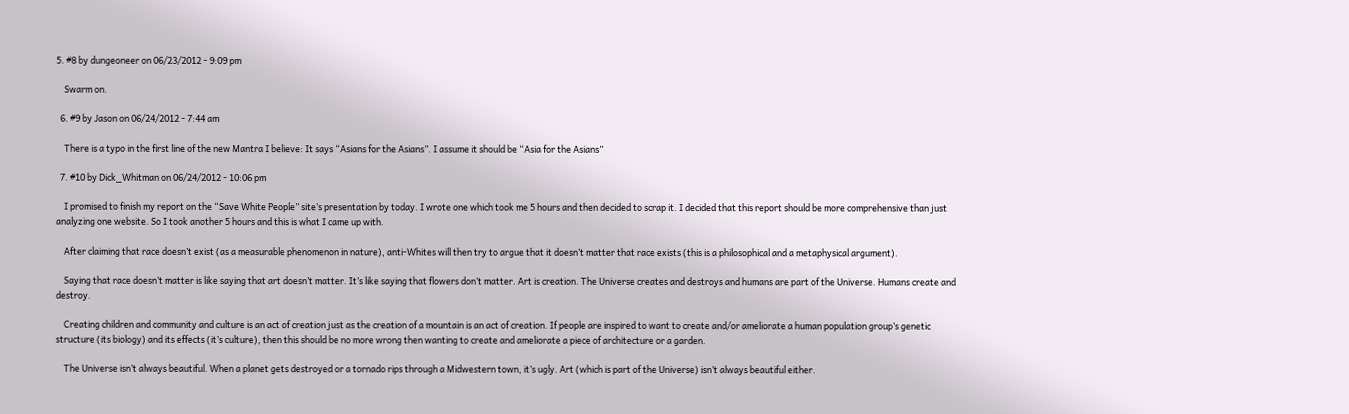5. #8 by dungeoneer on 06/23/2012 - 9:09 pm

    Swarm on.

  6. #9 by Jason on 06/24/2012 - 7:44 am

    There is a typo in the first line of the new Mantra I believe: It says “Asians for the Asians”. I assume it should be “Asia for the Asians”

  7. #10 by Dick_Whitman on 06/24/2012 - 10:06 pm

    I promised to finish my report on the “Save White People” site’s presentation by today. I wrote one which took me 5 hours and then decided to scrap it. I decided that this report should be more comprehensive than just analyzing one website. So I took another 5 hours and this is what I came up with.

    After claiming that race doesn’t exist (as a measurable phenomenon in nature), anti-Whites will then try to argue that it doesn’t matter that race exists (this is a philosophical and a metaphysical argument).

    Saying that race doesn’t matter is like saying that art doesn’t matter. It’s like saying that flowers don’t matter. Art is creation. The Universe creates and destroys and humans are part of the Universe. Humans create and destroy.

    Creating children and community and culture is an act of creation just as the creation of a mountain is an act of creation. If people are inspired to want to create and/or ameliorate a human population group’s genetic structure (its biology) and its effects (it’s culture), then this should be no more wrong then wanting to create and ameliorate a piece of architecture or a garden.

    The Universe isn’t always beautiful. When a planet gets destroyed or a tornado rips through a Midwestern town, it’s ugly. Art (which is part of the Universe) isn’t always beautiful either.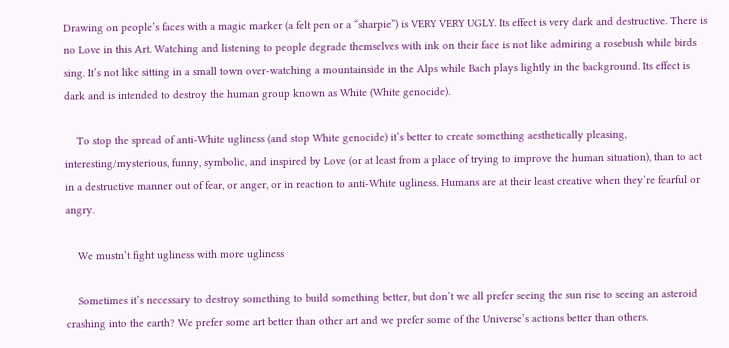Drawing on people’s faces with a magic marker (a felt pen or a “sharpie”) is VERY VERY UGLY. Its effect is very dark and destructive. There is no Love in this Art. Watching and listening to people degrade themselves with ink on their face is not like admiring a rosebush while birds sing. It’s not like sitting in a small town over-watching a mountainside in the Alps while Bach plays lightly in the background. Its effect is dark and is intended to destroy the human group known as White (White genocide).

    To stop the spread of anti-White ugliness (and stop White genocide) it’s better to create something aesthetically pleasing, interesting/mysterious, funny, symbolic, and inspired by Love (or at least from a place of trying to improve the human situation), than to act in a destructive manner out of fear, or anger, or in reaction to anti-White ugliness. Humans are at their least creative when they’re fearful or angry.

    We mustn’t fight ugliness with more ugliness

    Sometimes it’s necessary to destroy something to build something better, but don’t we all prefer seeing the sun rise to seeing an asteroid crashing into the earth? We prefer some art better than other art and we prefer some of the Universe’s actions better than others.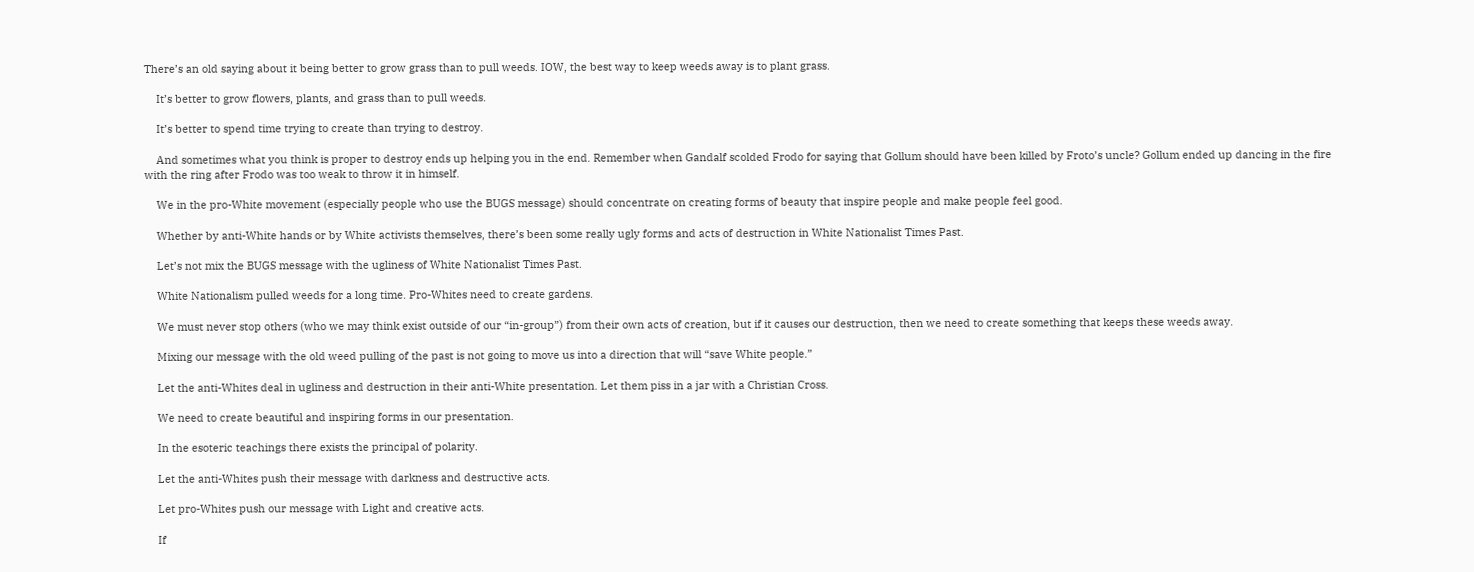There’s an old saying about it being better to grow grass than to pull weeds. IOW, the best way to keep weeds away is to plant grass.

    It’s better to grow flowers, plants, and grass than to pull weeds.

    It’s better to spend time trying to create than trying to destroy.

    And sometimes what you think is proper to destroy ends up helping you in the end. Remember when Gandalf scolded Frodo for saying that Gollum should have been killed by Froto’s uncle? Gollum ended up dancing in the fire with the ring after Frodo was too weak to throw it in himself.

    We in the pro-White movement (especially people who use the BUGS message) should concentrate on creating forms of beauty that inspire people and make people feel good.

    Whether by anti-White hands or by White activists themselves, there’s been some really ugly forms and acts of destruction in White Nationalist Times Past.

    Let’s not mix the BUGS message with the ugliness of White Nationalist Times Past.

    White Nationalism pulled weeds for a long time. Pro-Whites need to create gardens.

    We must never stop others (who we may think exist outside of our “in-group”) from their own acts of creation, but if it causes our destruction, then we need to create something that keeps these weeds away.

    Mixing our message with the old weed pulling of the past is not going to move us into a direction that will “save White people.”

    Let the anti-Whites deal in ugliness and destruction in their anti-White presentation. Let them piss in a jar with a Christian Cross.

    We need to create beautiful and inspiring forms in our presentation.

    In the esoteric teachings there exists the principal of polarity.

    Let the anti-Whites push their message with darkness and destructive acts.

    Let pro-Whites push our message with Light and creative acts.

    If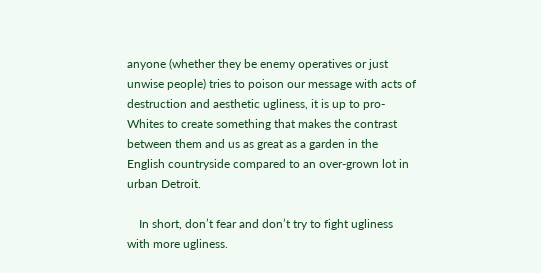anyone (whether they be enemy operatives or just unwise people) tries to poison our message with acts of destruction and aesthetic ugliness, it is up to pro-Whites to create something that makes the contrast between them and us as great as a garden in the English countryside compared to an over-grown lot in urban Detroit.

    In short, don’t fear and don’t try to fight ugliness with more ugliness.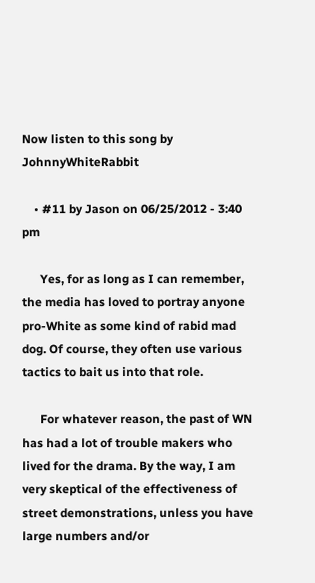Now listen to this song by JohnnyWhiteRabbit

    • #11 by Jason on 06/25/2012 - 3:40 pm

      Yes, for as long as I can remember, the media has loved to portray anyone pro-White as some kind of rabid mad dog. Of course, they often use various tactics to bait us into that role.

      For whatever reason, the past of WN has had a lot of trouble makers who lived for the drama. By the way, I am very skeptical of the effectiveness of street demonstrations, unless you have large numbers and/or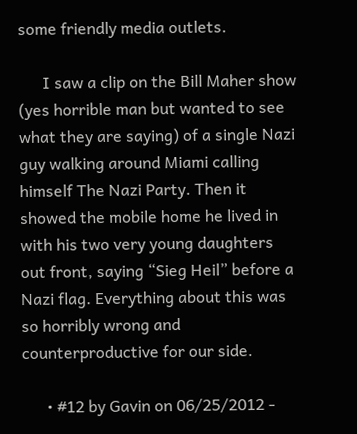some friendly media outlets.

      I saw a clip on the Bill Maher show (yes horrible man but wanted to see what they are saying) of a single Nazi guy walking around Miami calling himself The Nazi Party. Then it showed the mobile home he lived in with his two very young daughters out front, saying “Sieg Heil” before a Nazi flag. Everything about this was so horribly wrong and counterproductive for our side.

      • #12 by Gavin on 06/25/2012 -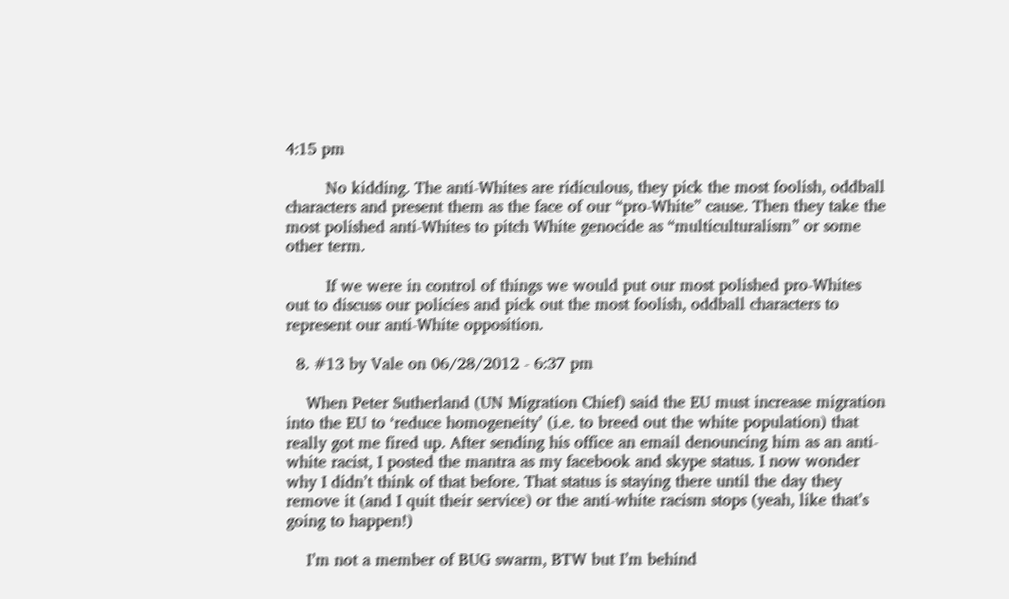4:15 pm

        No kidding. The anti-Whites are ridiculous, they pick the most foolish, oddball characters and present them as the face of our “pro-White” cause. Then they take the most polished anti-Whites to pitch White genocide as “multiculturalism” or some other term.

        If we were in control of things we would put our most polished pro-Whites out to discuss our policies and pick out the most foolish, oddball characters to represent our anti-White opposition.

  8. #13 by Vale on 06/28/2012 - 6:37 pm

    When Peter Sutherland (UN Migration Chief) said the EU must increase migration into the EU to ‘reduce homogeneity’ (i.e. to breed out the white population) that really got me fired up. After sending his office an email denouncing him as an anti-white racist, I posted the mantra as my facebook and skype status. I now wonder why I didn’t think of that before. That status is staying there until the day they remove it (and I quit their service) or the anti-white racism stops (yeah, like that’s going to happen!)

    I’m not a member of BUG swarm, BTW but I’m behind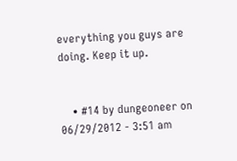everything you guys are doing. Keep it up.


    • #14 by dungeoneer on 06/29/2012 - 3:51 am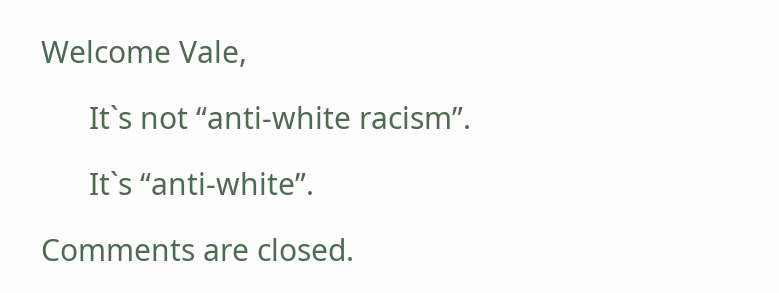Welcome Vale,

      It`s not “anti-white racism”.

      It`s “anti-white”.

Comments are closed.